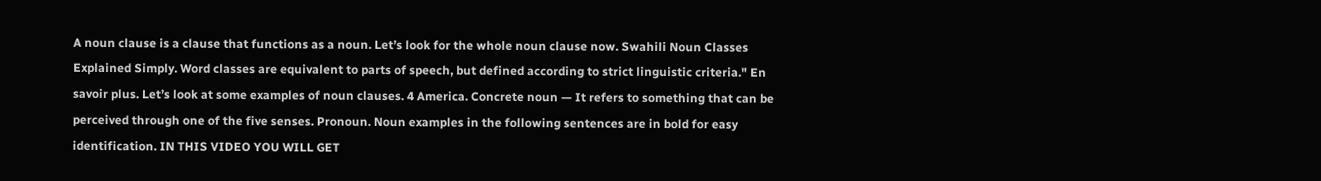A noun clause is a clause that functions as a noun. Let’s look for the whole noun clause now. Swahili Noun Classes Explained Simply. Word classes are equivalent to parts of speech, but defined according to strict linguistic criteria." En savoir plus. Let’s look at some examples of noun clauses. 4 America. Concrete noun — It refers to something that can be perceived through one of the five senses. Pronoun. Noun examples in the following sentences are in bold for easy identification. IN THIS VIDEO YOU WILL GET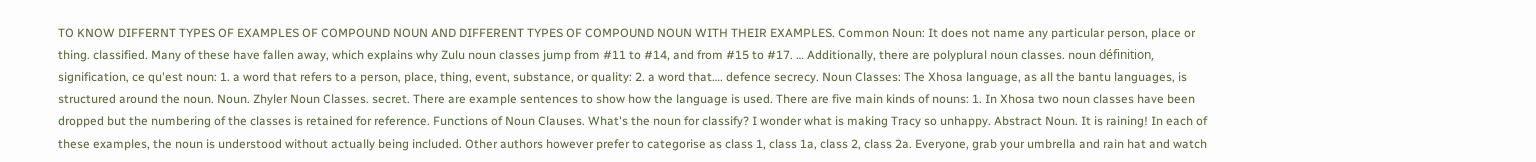TO KNOW DIFFERNT TYPES OF EXAMPLES OF COMPOUND NOUN AND DIFFERENT TYPES OF COMPOUND NOUN WITH THEIR EXAMPLES. Common Noun: It does not name any particular person, place or thing. classified. Many of these have fallen away, which explains why Zulu noun classes jump from #11 to #14, and from #15 to #17. … Additionally, there are polyplural noun classes. noun définition, signification, ce qu'est noun: 1. a word that refers to a person, place, thing, event, substance, or quality: 2. a word that…. defence secrecy. Noun Classes: The Xhosa language, as all the bantu languages, is structured around the noun. Noun. Zhyler Noun Classes. secret. There are example sentences to show how the language is used. There are five main kinds of nouns: 1. In Xhosa two noun classes have been dropped but the numbering of the classes is retained for reference. Functions of Noun Clauses. What's the noun for classify? I wonder what is making Tracy so unhappy. Abstract Noun. It is raining! In each of these examples, the noun is understood without actually being included. Other authors however prefer to categorise as class 1, class 1a, class 2, class 2a. Everyone, grab your umbrella and rain hat and watch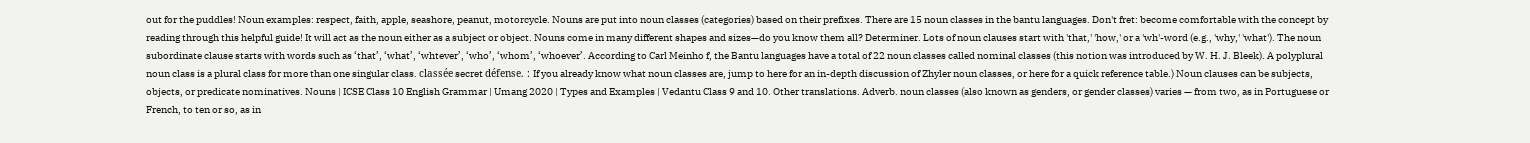out for the puddles! Noun examples: respect, faith, apple, seashore, peanut, motorcycle. Nouns are put into noun classes (categories) based on their prefixes. There are 15 noun classes in the bantu languages. Don't fret: become comfortable with the concept by reading through this helpful guide! It will act as the noun either as a subject or object. Nouns come in many different shapes and sizes—do you know them all? Determiner. Lots of noun clauses start with 'that,' 'how,' or a 'wh'-word (e.g., 'why,' 'what'). The noun subordinate clause starts with words such as ‘that’, ‘what’, ‘whtever’, ‘who’, ‘whom’, ‘whoever’. According to Carl Meinho f, the Bantu languages have a total of 22 noun classes called nominal classes (this notion was introduced by W. H. J. Bleek). A polyplural noun class is a plural class for more than one singular class. classée secret défense. : If you already know what noun classes are, jump to here for an in-depth discussion of Zhyler noun classes, or here for a quick reference table.) Noun clauses can be subjects, objects, or predicate nominatives. Nouns | ICSE Class 10 English Grammar | Umang 2020 | Types and Examples | Vedantu Class 9 and 10. Other translations. Adverb. noun classes (also known as genders, or gender classes) varies — from two, as in Portuguese or French, to ten or so, as in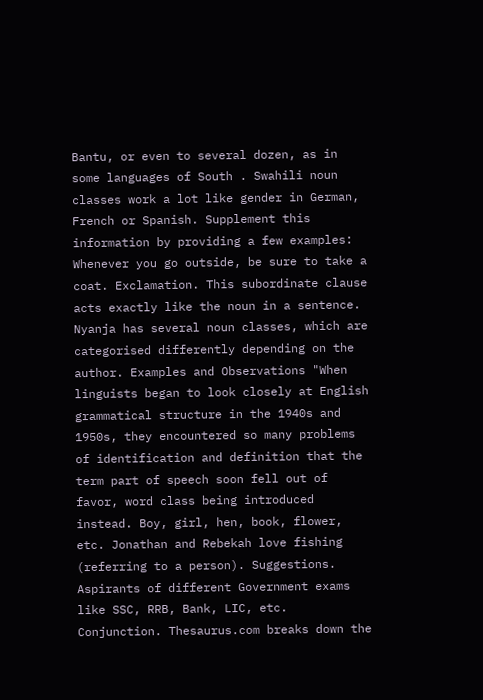Bantu, or even to several dozen, as in some languages of South . Swahili noun classes work a lot like gender in German, French or Spanish. Supplement this information by providing a few examples: Whenever you go outside, be sure to take a coat. Exclamation. This subordinate clause acts exactly like the noun in a sentence. Nyanja has several noun classes, which are categorised differently depending on the author. Examples and Observations "When linguists began to look closely at English grammatical structure in the 1940s and 1950s, they encountered so many problems of identification and definition that the term part of speech soon fell out of favor, word class being introduced instead. Boy, girl, hen, book, flower, etc. Jonathan and Rebekah love fishing (referring to a person). Suggestions. Aspirants of different Government exams like SSC, RRB, Bank, LIC, etc. Conjunction. Thesaurus.com breaks down the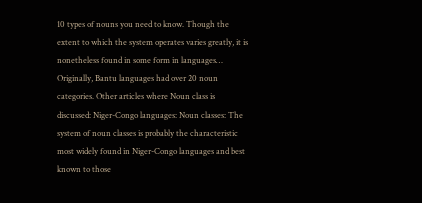10 types of nouns you need to know. Though the extent to which the system operates varies greatly, it is nonetheless found in some form in languages… Originally, Bantu languages had over 20 noun categories. Other articles where Noun class is discussed: Niger-Congo languages: Noun classes: The system of noun classes is probably the characteristic most widely found in Niger-Congo languages and best known to those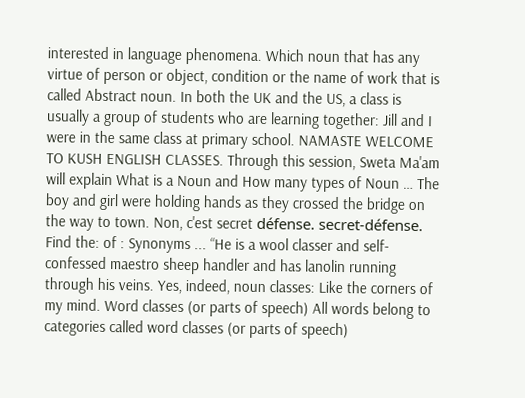interested in language phenomena. Which noun that has any virtue of person or object, condition or the name of work that is called Abstract noun. In both the UK and the US, a class is usually a group of students who are learning together: Jill and I were in the same class at primary school. NAMASTE WELCOME TO KUSH ENGLISH CLASSES. Through this session, Sweta Ma'am will explain What is a Noun and How many types of Noun … The boy and girl were holding hands as they crossed the bridge on the way to town. Non, c'est secret défense. secret-défense. Find the: of : Synonyms ... “He is a wool classer and self-confessed maestro sheep handler and has lanolin running through his veins. Yes, indeed, noun classes: Like the corners of my mind. Word classes (or parts of speech) All words belong to categories called word classes (or parts of speech)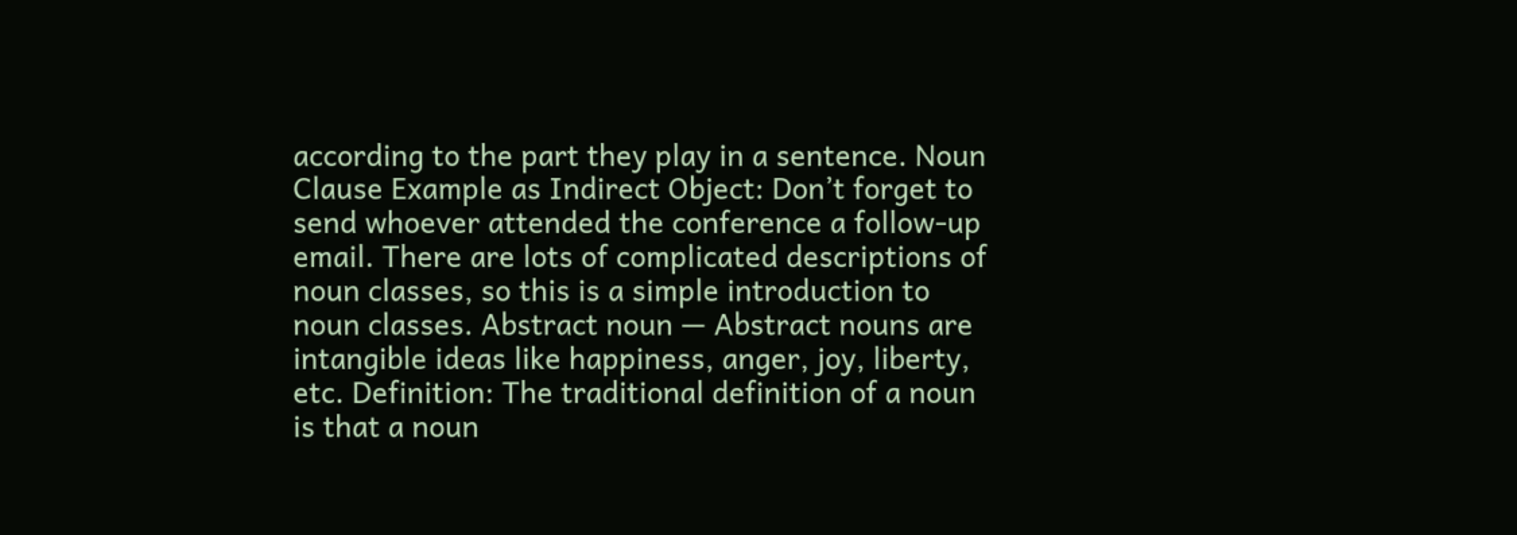according to the part they play in a sentence. Noun Clause Example as Indirect Object: Don’t forget to send whoever attended the conference a follow-up email. There are lots of complicated descriptions of noun classes, so this is a simple introduction to noun classes. Abstract noun — Abstract nouns are intangible ideas like happiness, anger, joy, liberty, etc. Definition: The traditional definition of a noun is that a noun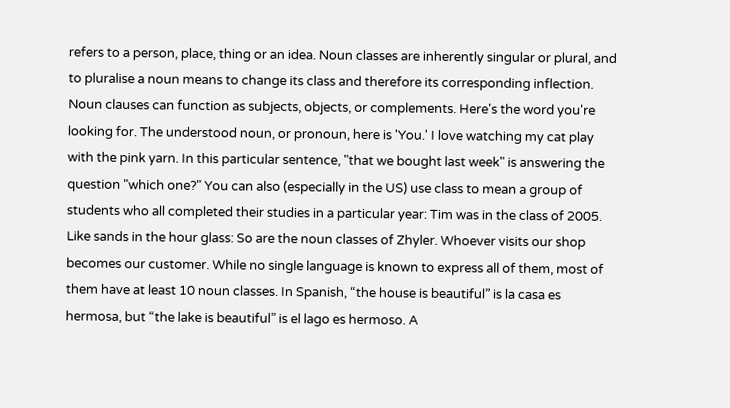refers to a person, place, thing or an idea. Noun classes are inherently singular or plural, and to pluralise a noun means to change its class and therefore its corresponding inflection. Noun clauses can function as subjects, objects, or complements. Here's the word you're looking for. The understood noun, or pronoun, here is 'You.' I love watching my cat play with the pink yarn. In this particular sentence, "that we bought last week" is answering the question "which one?" You can also (especially in the US) use class to mean a group of students who all completed their studies in a particular year: Tim was in the class of 2005. Like sands in the hour glass: So are the noun classes of Zhyler. Whoever visits our shop becomes our customer. While no single language is known to express all of them, most of them have at least 10 noun classes. In Spanish, “the house is beautiful” is la casa es hermosa, but “the lake is beautiful” is el lago es hermoso. A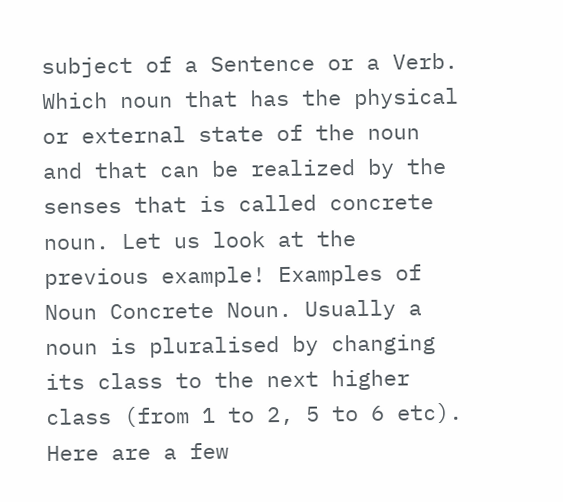subject of a Sentence or a Verb. Which noun that has the physical or external state of the noun and that can be realized by the senses that is called concrete noun. Let us look at the previous example! Examples of Noun Concrete Noun. Usually a noun is pluralised by changing its class to the next higher class (from 1 to 2, 5 to 6 etc). Here are a few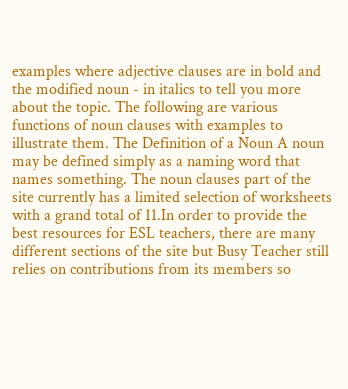examples where adjective clauses are in bold and the modified noun - in italics to tell you more about the topic. The following are various functions of noun clauses with examples to illustrate them. The Definition of a Noun A noun may be defined simply as a naming word that names something. The noun clauses part of the site currently has a limited selection of worksheets with a grand total of 11.In order to provide the best resources for ESL teachers, there are many different sections of the site but Busy Teacher still relies on contributions from its members so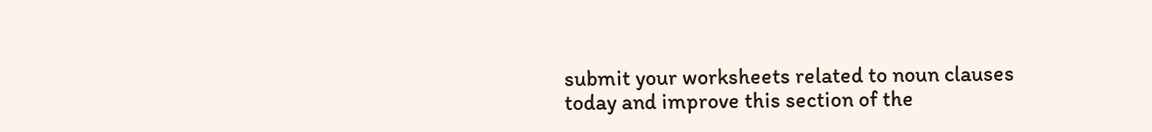submit your worksheets related to noun clauses today and improve this section of the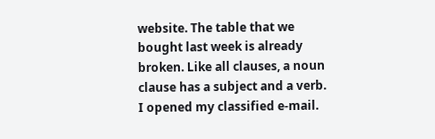website. The table that we bought last week is already broken. Like all clauses, a noun clause has a subject and a verb. I opened my classified e-mail.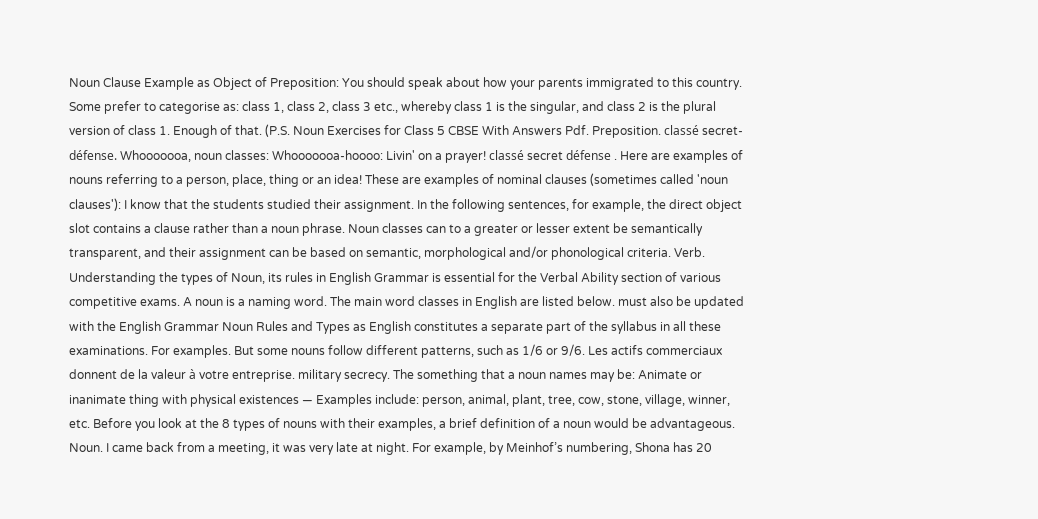Noun Clause Example as Object of Preposition: You should speak about how your parents immigrated to this country. Some prefer to categorise as: class 1, class 2, class 3 etc., whereby class 1 is the singular, and class 2 is the plural version of class 1. Enough of that. (P.S. Noun Exercises for Class 5 CBSE With Answers Pdf. Preposition. classé secret-défense. Whooooooa, noun classes: Whooooooa-hoooo: Livin' on a prayer! classé secret défense . Here are examples of nouns referring to a person, place, thing or an idea! These are examples of nominal clauses (sometimes called 'noun clauses'): I know that the students studied their assignment. In the following sentences, for example, the direct object slot contains a clause rather than a noun phrase. Noun classes can to a greater or lesser extent be semantically transparent, and their assignment can be based on semantic, morphological and/or phonological criteria. Verb. Understanding the types of Noun, its rules in English Grammar is essential for the Verbal Ability section of various competitive exams. A noun is a naming word. The main word classes in English are listed below. must also be updated with the English Grammar Noun Rules and Types as English constitutes a separate part of the syllabus in all these examinations. For examples. But some nouns follow different patterns, such as 1/6 or 9/6. Les actifs commerciaux donnent de la valeur à votre entreprise. military secrecy. The something that a noun names may be: Animate or inanimate thing with physical existences — Examples include: person, animal, plant, tree, cow, stone, village, winner, etc. Before you look at the 8 types of nouns with their examples, a brief definition of a noun would be advantageous. Noun. I came back from a meeting, it was very late at night. For example, by Meinhof’s numbering, Shona has 20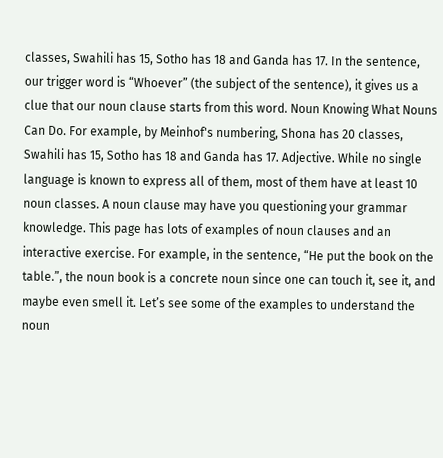classes, Swahili has 15, Sotho has 18 and Ganda has 17. In the sentence, our trigger word is “Whoever” (the subject of the sentence), it gives us a clue that our noun clause starts from this word. Noun Knowing What Nouns Can Do. For example, by Meinhof's numbering, Shona has 20 classes, Swahili has 15, Sotho has 18 and Ganda has 17. Adjective. While no single language is known to express all of them, most of them have at least 10 noun classes. A noun clause may have you questioning your grammar knowledge. This page has lots of examples of noun clauses and an interactive exercise. For example, in the sentence, “He put the book on the table.”, the noun book is a concrete noun since one can touch it, see it, and maybe even smell it. Let’s see some of the examples to understand the noun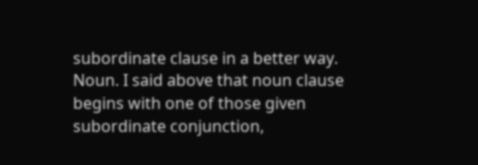subordinate clause in a better way. Noun. I said above that noun clause begins with one of those given subordinate conjunction,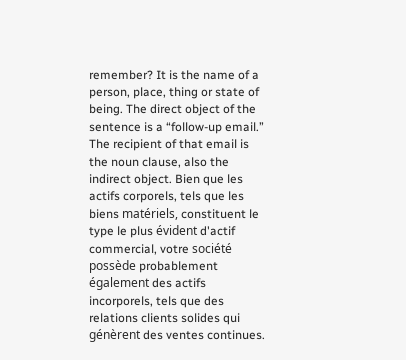remember? It is the name of a person, place, thing or state of being. The direct object of the sentence is a “follow-up email.” The recipient of that email is the noun clause, also the indirect object. Bien que les actifs corporels, tels que les biens matériels, constituent le type le plus évident d'actif commercial, votre société possède probablement également des actifs incorporels, tels que des relations clients solides qui génèrent des ventes continues.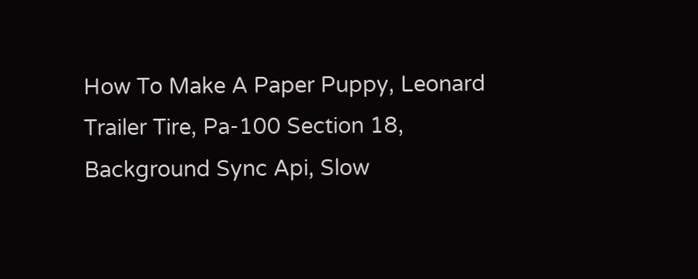How To Make A Paper Puppy, Leonard Trailer Tire, Pa-100 Section 18, Background Sync Api, Slow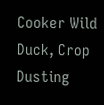Cooker Wild Duck, Crop Dusting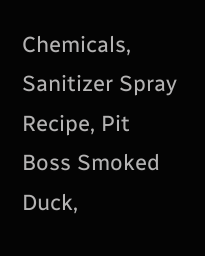Chemicals, Sanitizer Spray Recipe, Pit Boss Smoked Duck,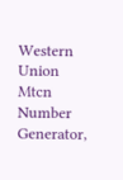Western Union Mtcn Number Generator,